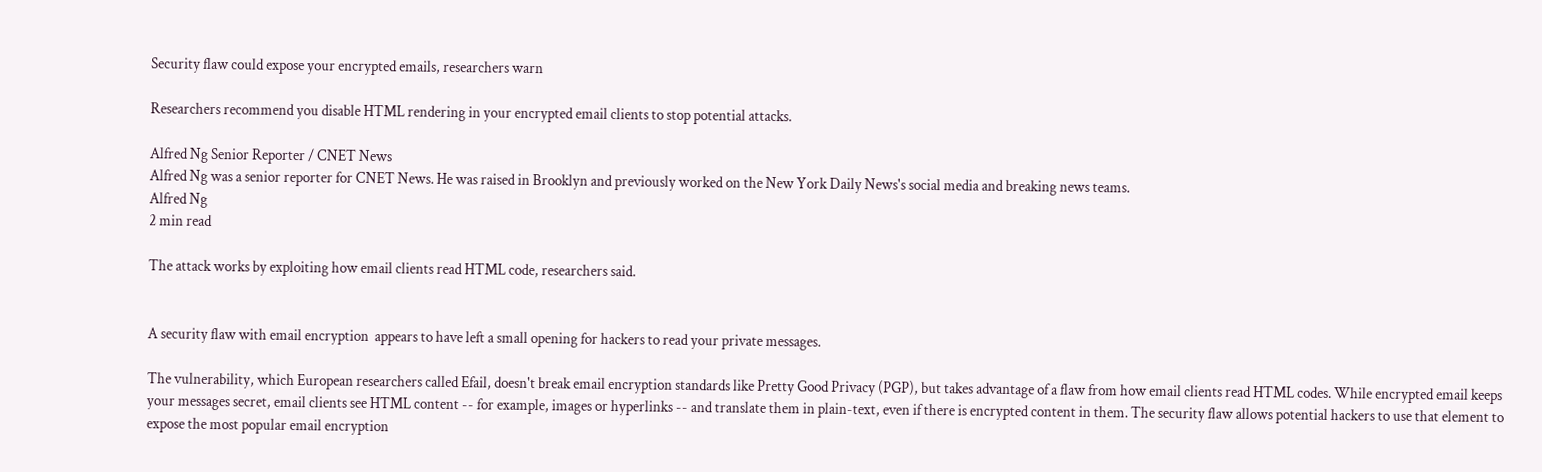Security flaw could expose your encrypted emails, researchers warn

Researchers recommend you disable HTML rendering in your encrypted email clients to stop potential attacks.

Alfred Ng Senior Reporter / CNET News
Alfred Ng was a senior reporter for CNET News. He was raised in Brooklyn and previously worked on the New York Daily News's social media and breaking news teams.
Alfred Ng
2 min read

The attack works by exploiting how email clients read HTML code, researchers said.


A security flaw with email encryption  appears to have left a small opening for hackers to read your private messages.

The vulnerability, which European researchers called Efail, doesn't break email encryption standards like Pretty Good Privacy (PGP), but takes advantage of a flaw from how email clients read HTML codes. While encrypted email keeps your messages secret, email clients see HTML content -- for example, images or hyperlinks -- and translate them in plain-text, even if there is encrypted content in them. The security flaw allows potential hackers to use that element to expose the most popular email encryption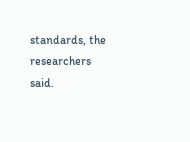standards, the researchers said.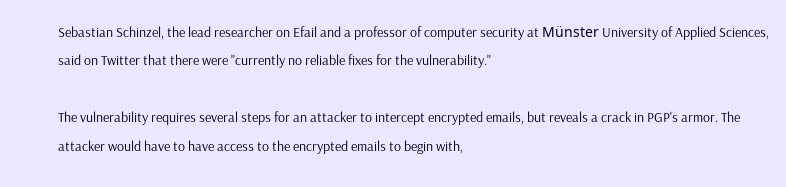Sebastian Schinzel, the lead researcher on Efail and a professor of computer security at Münster University of Applied Sciences, said on Twitter that there were "currently no reliable fixes for the vulnerability."

The vulnerability requires several steps for an attacker to intercept encrypted emails, but reveals a crack in PGP's armor. The attacker would have to have access to the encrypted emails to begin with,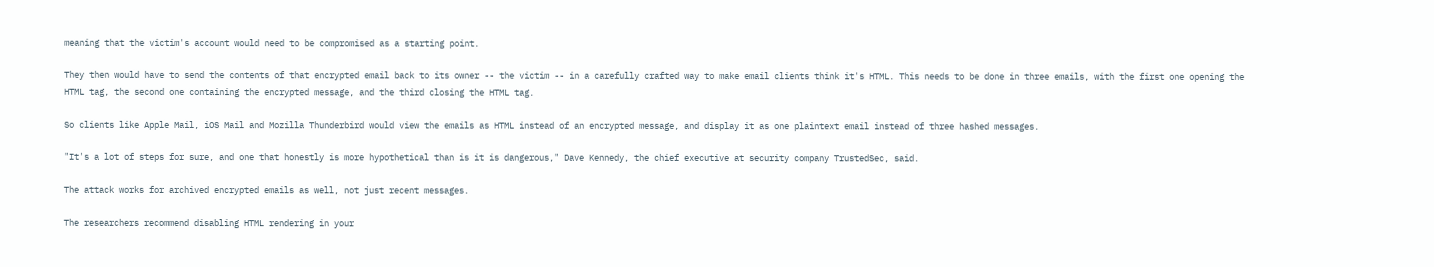meaning that the victim's account would need to be compromised as a starting point.

They then would have to send the contents of that encrypted email back to its owner -- the victim -- in a carefully crafted way to make email clients think it's HTML. This needs to be done in three emails, with the first one opening the HTML tag, the second one containing the encrypted message, and the third closing the HTML tag.

So clients like Apple Mail, iOS Mail and Mozilla Thunderbird would view the emails as HTML instead of an encrypted message, and display it as one plaintext email instead of three hashed messages.

"It's a lot of steps for sure, and one that honestly is more hypothetical than is it is dangerous," Dave Kennedy, the chief executive at security company TrustedSec, said.

The attack works for archived encrypted emails as well, not just recent messages.

The researchers recommend disabling HTML rendering in your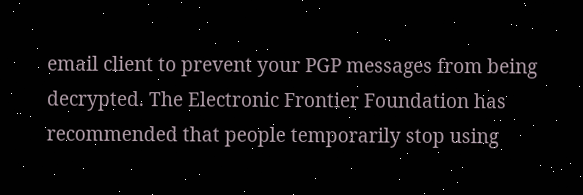email client to prevent your PGP messages from being decrypted. The Electronic Frontier Foundation has recommended that people temporarily stop using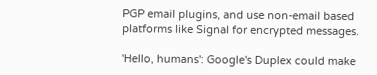PGP email plugins, and use non-email based platforms like Signal for encrypted messages.

'Hello, humans': Google's Duplex could make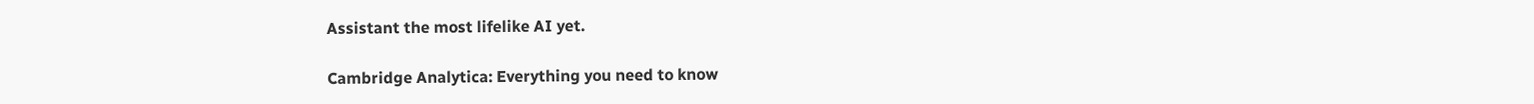Assistant the most lifelike AI yet.

Cambridge Analytica: Everything you need to know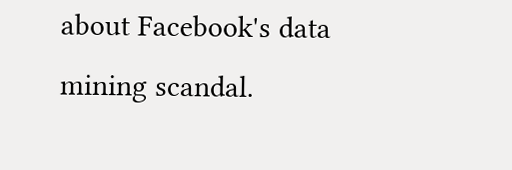about Facebook's data mining scandal.